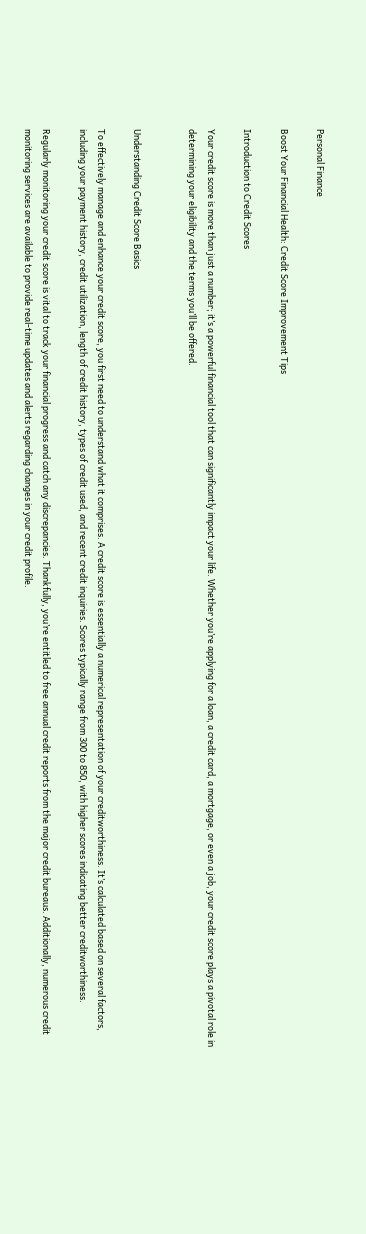Personal Finance

Boost Your Financial Health: Credit Score Improvement Tips

Introduction to Credit Scores

Your credit score is more than just a number; it’s a powerful financial tool that can significantly impact your life. Whether you’re applying for a loan, a credit card, a mortgage, or even a job, your credit score plays a pivotal role in determining your eligibility and the terms you’ll be offered.


Understanding Credit Score Basics

To effectively manage and enhance your credit score, you first need to understand what it comprises. A credit score is essentially a numerical representation of your creditworthiness. It’s calculated based on several factors, including your payment history, credit utilization, length of credit history, types of credit used, and recent credit inquiries. Scores typically range from 300 to 850, with higher scores indicating better creditworthiness.

Regularly monitoring your credit score is vital to track your financial progress and catch any discrepancies. Thankfully, you’re entitled to free annual credit reports from the major credit bureaus. Additionally, numerous credit monitoring services are available to provide real-time updates and alerts regarding changes in your credit profile.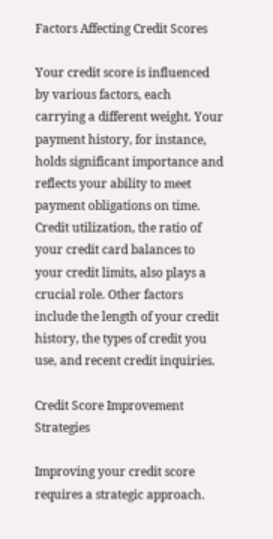Factors Affecting Credit Scores

Your credit score is influenced by various factors, each carrying a different weight. Your payment history, for instance, holds significant importance and reflects your ability to meet payment obligations on time. Credit utilization, the ratio of your credit card balances to your credit limits, also plays a crucial role. Other factors include the length of your credit history, the types of credit you use, and recent credit inquiries.

Credit Score Improvement Strategies

Improving your credit score requires a strategic approach.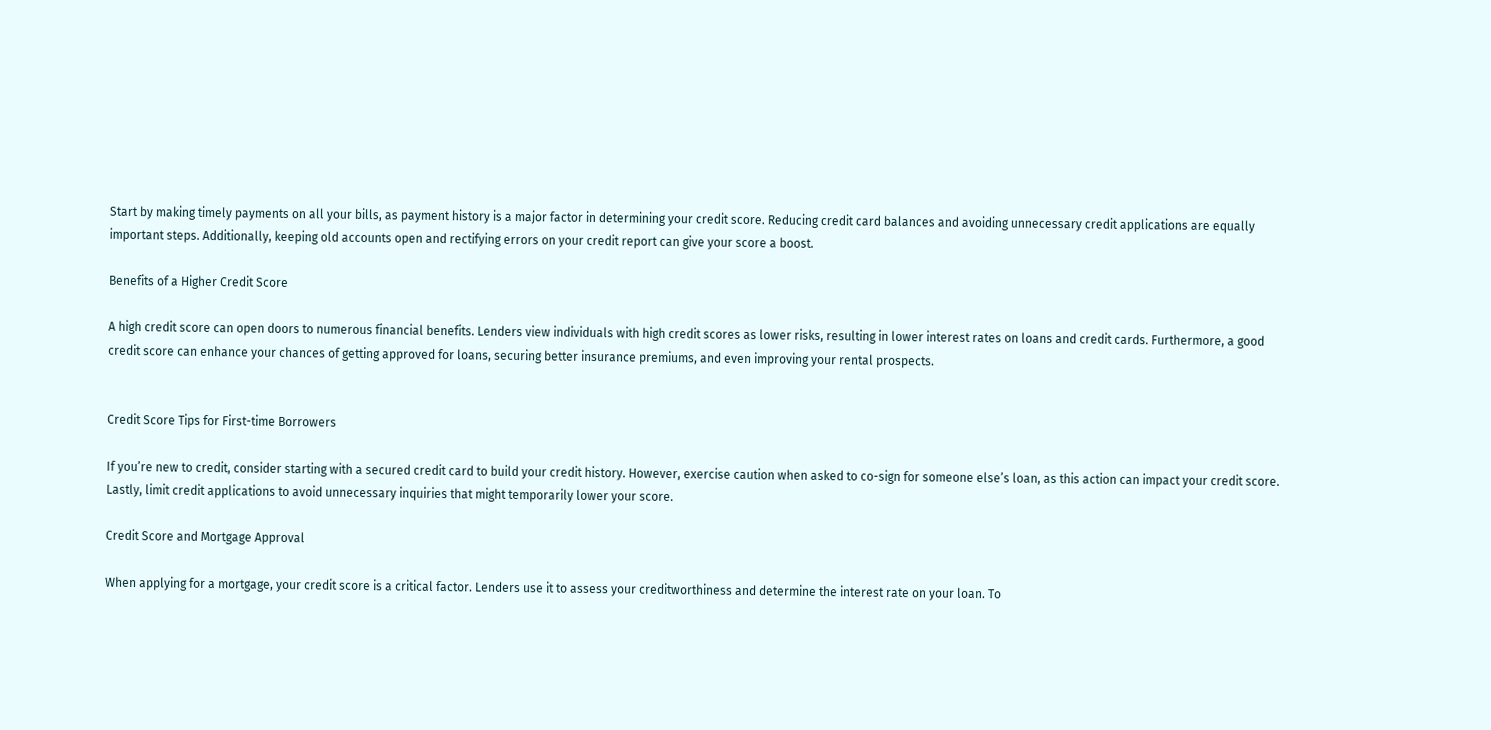Start by making timely payments on all your bills, as payment history is a major factor in determining your credit score. Reducing credit card balances and avoiding unnecessary credit applications are equally important steps. Additionally, keeping old accounts open and rectifying errors on your credit report can give your score a boost.

Benefits of a Higher Credit Score

A high credit score can open doors to numerous financial benefits. Lenders view individuals with high credit scores as lower risks, resulting in lower interest rates on loans and credit cards. Furthermore, a good credit score can enhance your chances of getting approved for loans, securing better insurance premiums, and even improving your rental prospects.


Credit Score Tips for First-time Borrowers

If you’re new to credit, consider starting with a secured credit card to build your credit history. However, exercise caution when asked to co-sign for someone else’s loan, as this action can impact your credit score. Lastly, limit credit applications to avoid unnecessary inquiries that might temporarily lower your score.

Credit Score and Mortgage Approval

When applying for a mortgage, your credit score is a critical factor. Lenders use it to assess your creditworthiness and determine the interest rate on your loan. To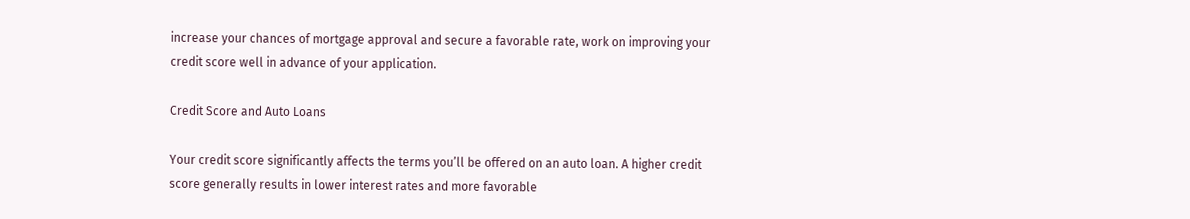increase your chances of mortgage approval and secure a favorable rate, work on improving your credit score well in advance of your application.

Credit Score and Auto Loans

Your credit score significantly affects the terms you’ll be offered on an auto loan. A higher credit score generally results in lower interest rates and more favorable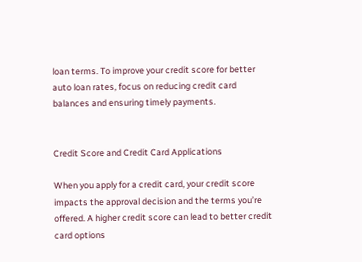loan terms. To improve your credit score for better auto loan rates, focus on reducing credit card balances and ensuring timely payments.


Credit Score and Credit Card Applications

When you apply for a credit card, your credit score impacts the approval decision and the terms you’re offered. A higher credit score can lead to better credit card options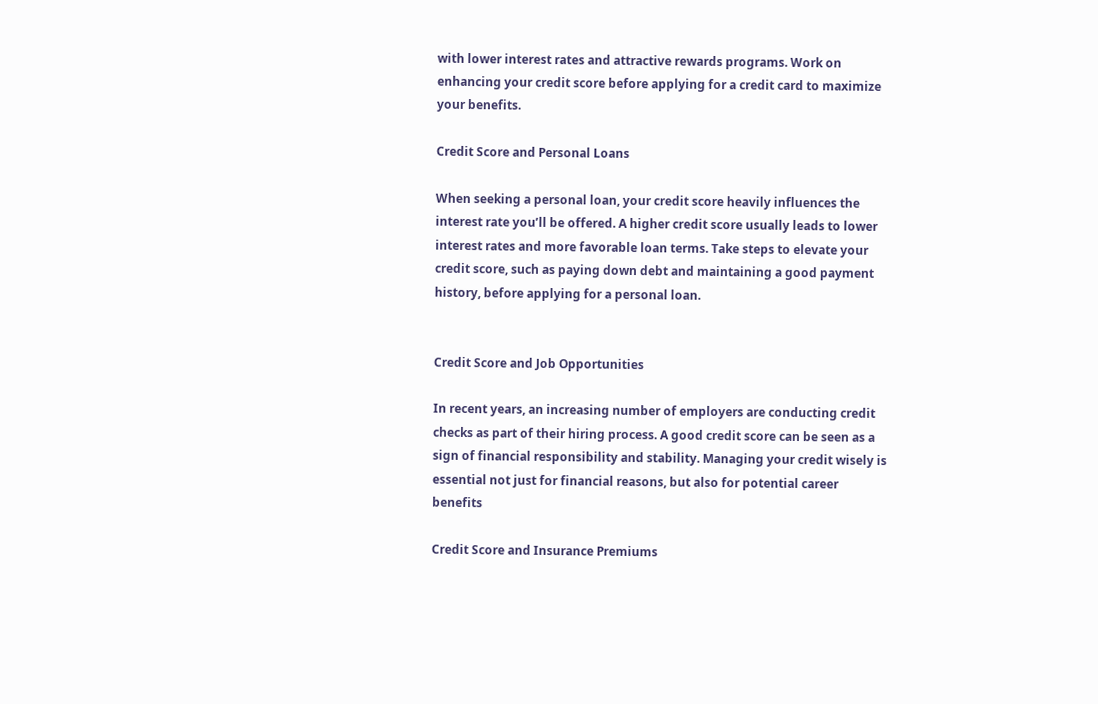with lower interest rates and attractive rewards programs. Work on enhancing your credit score before applying for a credit card to maximize your benefits.

Credit Score and Personal Loans

When seeking a personal loan, your credit score heavily influences the interest rate you’ll be offered. A higher credit score usually leads to lower interest rates and more favorable loan terms. Take steps to elevate your credit score, such as paying down debt and maintaining a good payment history, before applying for a personal loan.


Credit Score and Job Opportunities

In recent years, an increasing number of employers are conducting credit checks as part of their hiring process. A good credit score can be seen as a sign of financial responsibility and stability. Managing your credit wisely is essential not just for financial reasons, but also for potential career benefits

Credit Score and Insurance Premiums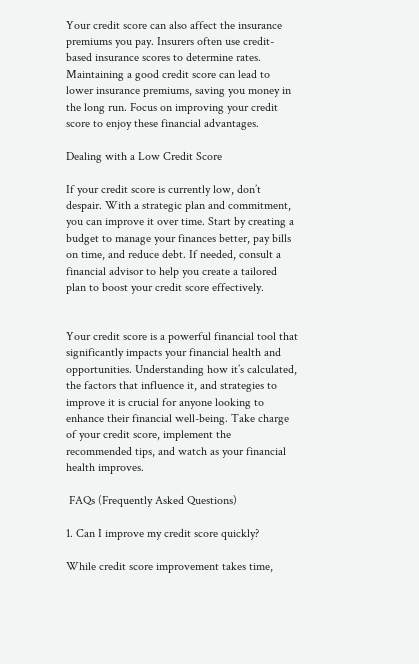Your credit score can also affect the insurance premiums you pay. Insurers often use credit-based insurance scores to determine rates. Maintaining a good credit score can lead to lower insurance premiums, saving you money in the long run. Focus on improving your credit score to enjoy these financial advantages.

Dealing with a Low Credit Score

If your credit score is currently low, don’t despair. With a strategic plan and commitment, you can improve it over time. Start by creating a budget to manage your finances better, pay bills on time, and reduce debt. If needed, consult a financial advisor to help you create a tailored plan to boost your credit score effectively.


Your credit score is a powerful financial tool that significantly impacts your financial health and opportunities. Understanding how it’s calculated, the factors that influence it, and strategies to improve it is crucial for anyone looking to enhance their financial well-being. Take charge of your credit score, implement the recommended tips, and watch as your financial health improves.

 FAQs (Frequently Asked Questions)

1. Can I improve my credit score quickly?

While credit score improvement takes time,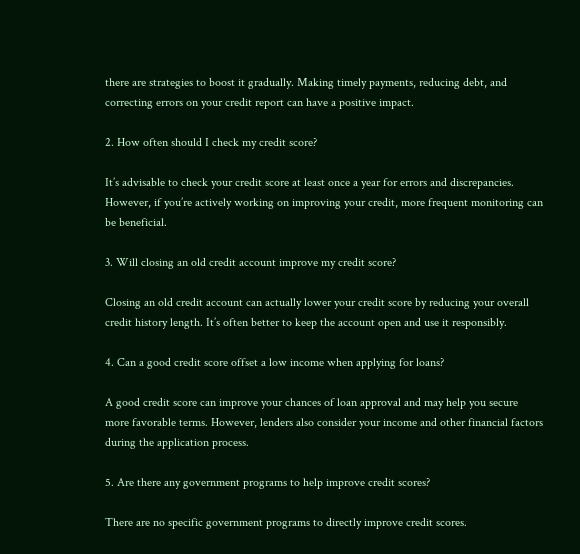there are strategies to boost it gradually. Making timely payments, reducing debt, and correcting errors on your credit report can have a positive impact.

2. How often should I check my credit score?

It’s advisable to check your credit score at least once a year for errors and discrepancies. However, if you’re actively working on improving your credit, more frequent monitoring can be beneficial.

3. Will closing an old credit account improve my credit score?

Closing an old credit account can actually lower your credit score by reducing your overall credit history length. It’s often better to keep the account open and use it responsibly.

4. Can a good credit score offset a low income when applying for loans?

A good credit score can improve your chances of loan approval and may help you secure more favorable terms. However, lenders also consider your income and other financial factors during the application process.

5. Are there any government programs to help improve credit scores?

There are no specific government programs to directly improve credit scores.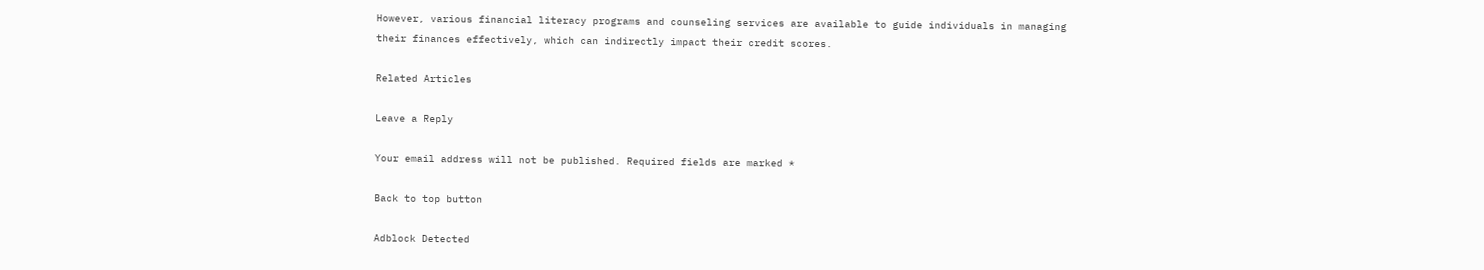However, various financial literacy programs and counseling services are available to guide individuals in managing their finances effectively, which can indirectly impact their credit scores.

Related Articles

Leave a Reply

Your email address will not be published. Required fields are marked *

Back to top button

Adblock Detected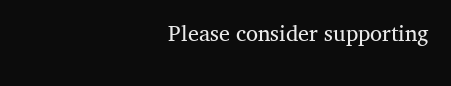Please consider supporting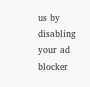us by disabling your ad blocker